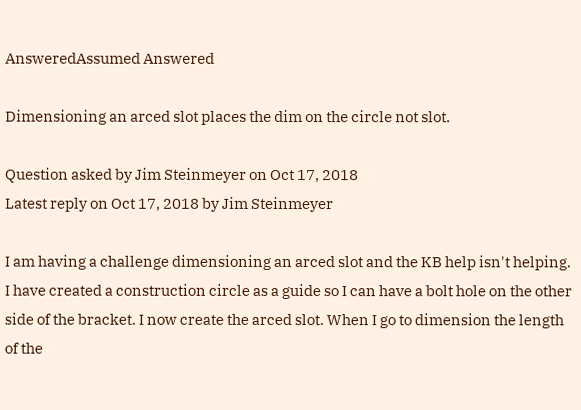AnsweredAssumed Answered

Dimensioning an arced slot places the dim on the circle not slot.

Question asked by Jim Steinmeyer on Oct 17, 2018
Latest reply on Oct 17, 2018 by Jim Steinmeyer

I am having a challenge dimensioning an arced slot and the KB help isn't helping. I have created a construction circle as a guide so I can have a bolt hole on the other side of the bracket. I now create the arced slot. When I go to dimension the length of the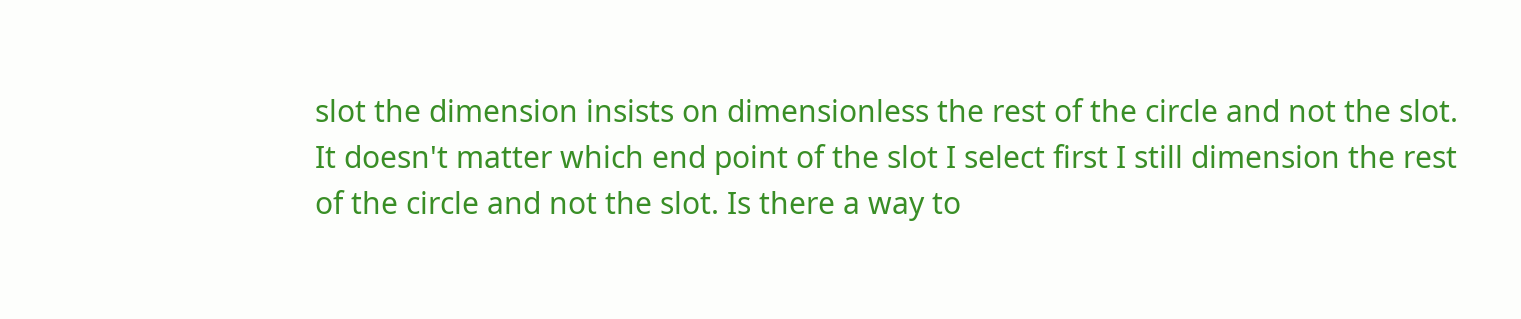slot the dimension insists on dimensionless the rest of the circle and not the slot. It doesn't matter which end point of the slot I select first I still dimension the rest of the circle and not the slot. Is there a way to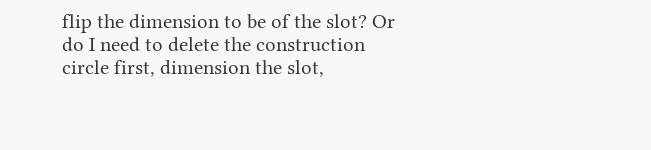flip the dimension to be of the slot? Or do I need to delete the construction circle first, dimension the slot,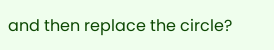and then replace the circle?